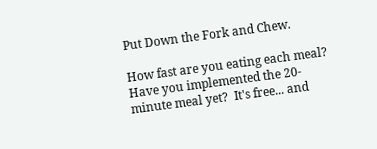Put Down the Fork and Chew.

How fast are you eating each meal?  Have you implemented the 20-minute meal yet?  It's free... and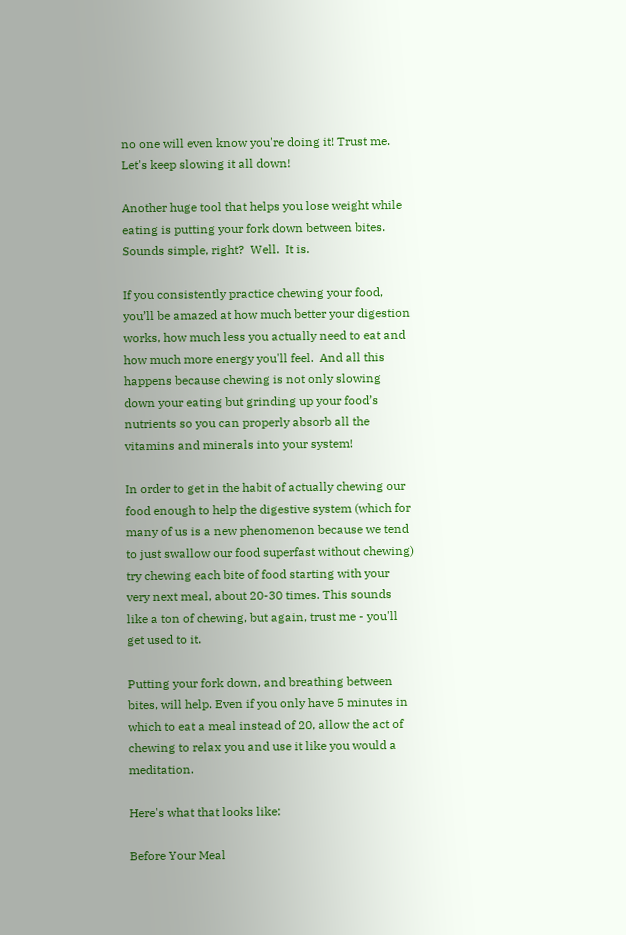no one will even know you're doing it! Trust me. Let's keep slowing it all down!

Another huge tool that helps you lose weight while eating is putting your fork down between bites. Sounds simple, right?  Well.  It is.

If you consistently practice chewing your food, you’ll be amazed at how much better your digestion works, how much less you actually need to eat and how much more energy you'll feel.  And all this happens because chewing is not only slowing down your eating but grinding up your food’s nutrients so you can properly absorb all the vitamins and minerals into your system!

In order to get in the habit of actually chewing our food enough to help the digestive system (which for many of us is a new phenomenon because we tend to just swallow our food superfast without chewing) try chewing each bite of food starting with your very next meal, about 20-30 times. This sounds like a ton of chewing, but again, trust me - you'll get used to it.

Putting your fork down, and breathing between bites, will help. Even if you only have 5 minutes in which to eat a meal instead of 20, allow the act of chewing to relax you and use it like you would a meditation.

Here's what that looks like:

Before Your Meal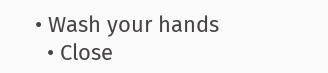• Wash your hands
  • Close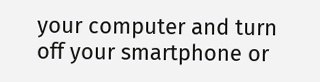your computer and turn off your smartphone or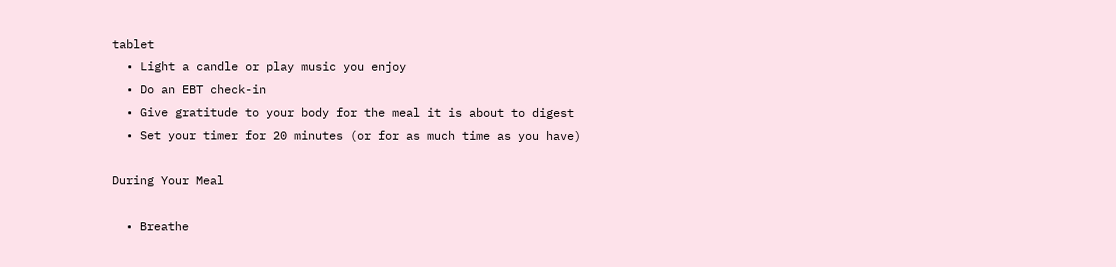tablet
  • Light a candle or play music you enjoy
  • Do an EBT check-in
  • Give gratitude to your body for the meal it is about to digest
  • Set your timer for 20 minutes (or for as much time as you have)

During Your Meal

  • Breathe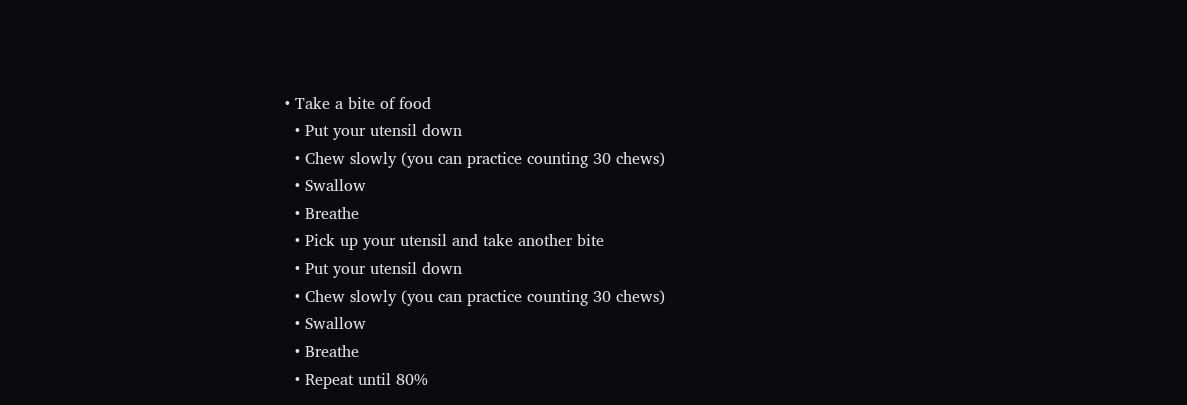• Take a bite of food
  • Put your utensil down
  • Chew slowly (you can practice counting 30 chews)
  • Swallow
  • Breathe
  • Pick up your utensil and take another bite
  • Put your utensil down
  • Chew slowly (you can practice counting 30 chews)
  • Swallow
  • Breathe
  • Repeat until 80%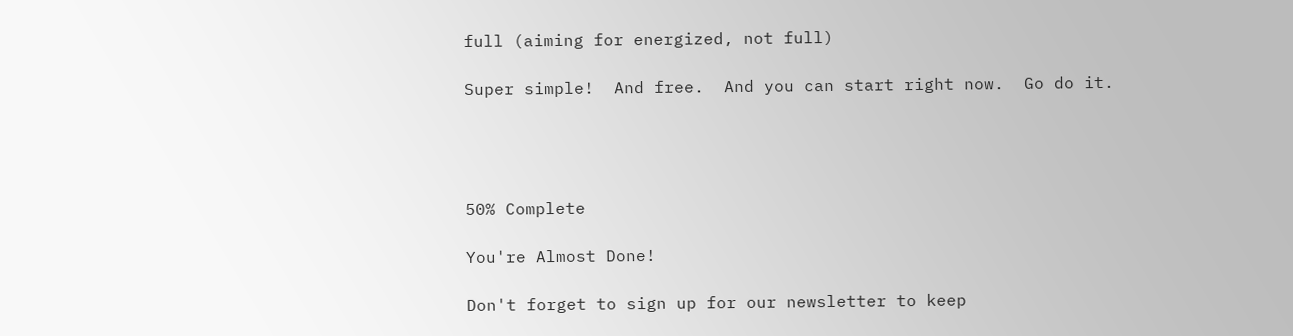full (aiming for energized, not full)

Super simple!  And free.  And you can start right now.  Go do it.




50% Complete

You're Almost Done!

Don't forget to sign up for our newsletter to keep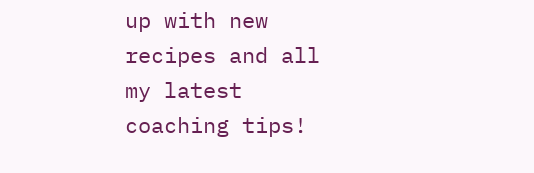up with new recipes and all my latest coaching tips!